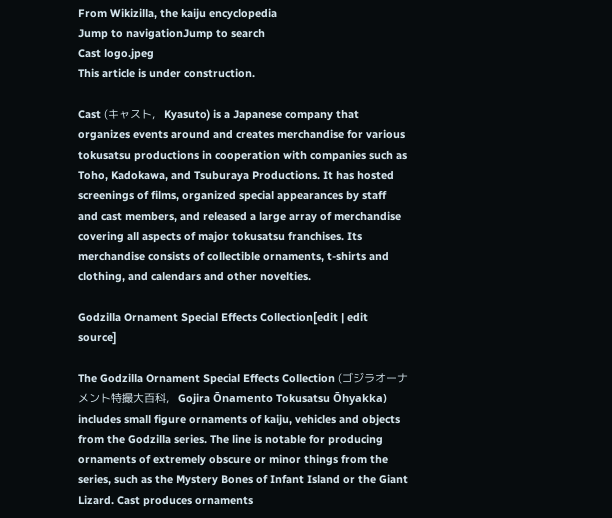From Wikizilla, the kaiju encyclopedia
Jump to navigationJump to search
Cast logo.jpeg
This article is under construction.

Cast (キャスト,   Kyasuto) is a Japanese company that organizes events around and creates merchandise for various tokusatsu productions in cooperation with companies such as Toho, Kadokawa, and Tsuburaya Productions. It has hosted screenings of films, organized special appearances by staff and cast members, and released a large array of merchandise covering all aspects of major tokusatsu franchises. Its merchandise consists of collectible ornaments, t-shirts and clothing, and calendars and other novelties.

Godzilla Ornament Special Effects Collection[edit | edit source]

The Godzilla Ornament Special Effects Collection (ゴジラオーナメント特撮大百科,   Gojira Ōnamento Tokusatsu Ōhyakka) includes small figure ornaments of kaiju, vehicles and objects from the Godzilla series. The line is notable for producing ornaments of extremely obscure or minor things from the series, such as the Mystery Bones of Infant Island or the Giant Lizard. Cast produces ornaments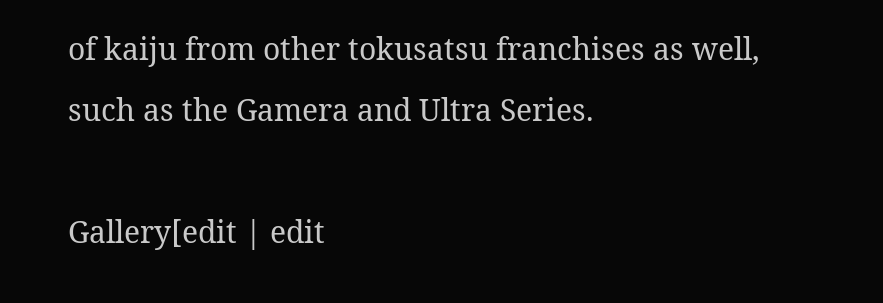of kaiju from other tokusatsu franchises as well, such as the Gamera and Ultra Series.

Gallery[edit | edit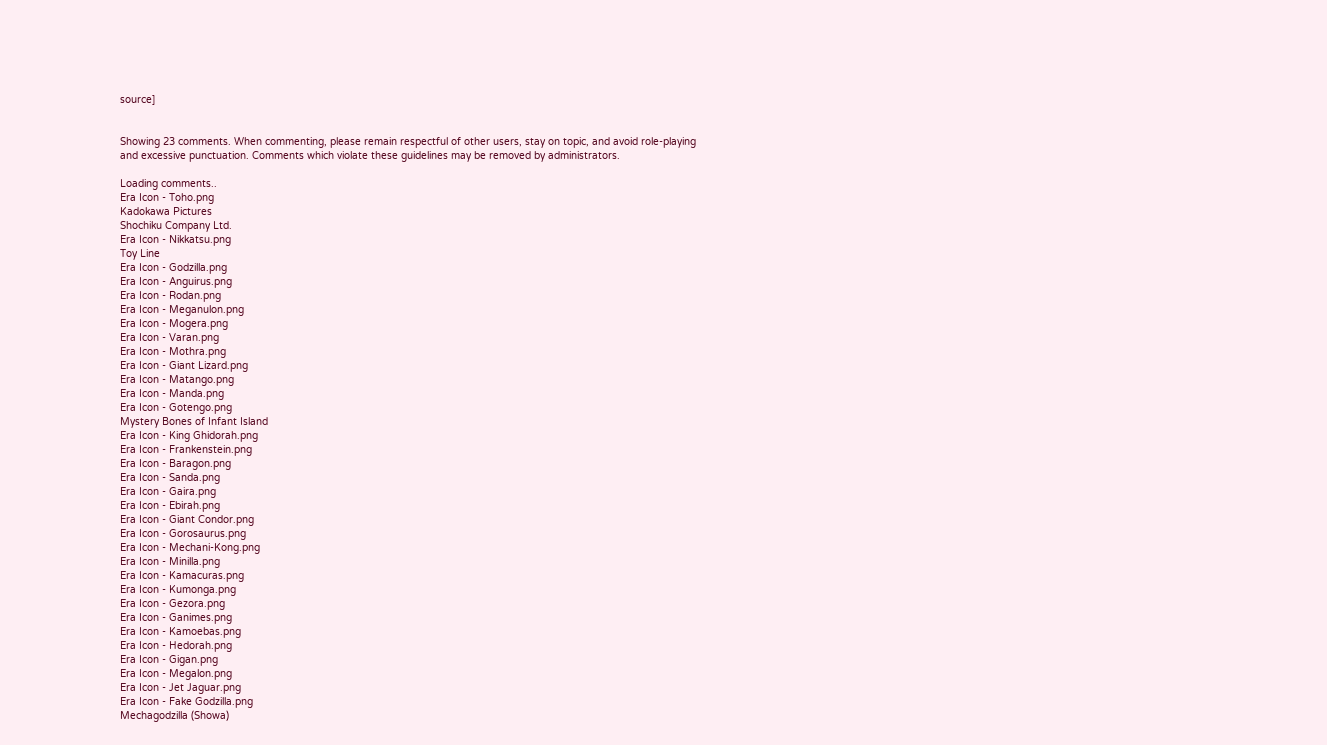source]


Showing 23 comments. When commenting, please remain respectful of other users, stay on topic, and avoid role-playing and excessive punctuation. Comments which violate these guidelines may be removed by administrators.

Loading comments..
Era Icon - Toho.png
Kadokawa Pictures
Shochiku Company Ltd.
Era Icon - Nikkatsu.png
Toy Line
Era Icon - Godzilla.png
Era Icon - Anguirus.png
Era Icon - Rodan.png
Era Icon - Meganulon.png
Era Icon - Mogera.png
Era Icon - Varan.png
Era Icon - Mothra.png
Era Icon - Giant Lizard.png
Era Icon - Matango.png
Era Icon - Manda.png
Era Icon - Gotengo.png
Mystery Bones of Infant Island
Era Icon - King Ghidorah.png
Era Icon - Frankenstein.png
Era Icon - Baragon.png
Era Icon - Sanda.png
Era Icon - Gaira.png
Era Icon - Ebirah.png
Era Icon - Giant Condor.png
Era Icon - Gorosaurus.png
Era Icon - Mechani-Kong.png
Era Icon - Minilla.png
Era Icon - Kamacuras.png
Era Icon - Kumonga.png
Era Icon - Gezora.png
Era Icon - Ganimes.png
Era Icon - Kamoebas.png
Era Icon - Hedorah.png
Era Icon - Gigan.png
Era Icon - Megalon.png
Era Icon - Jet Jaguar.png
Era Icon - Fake Godzilla.png
Mechagodzilla (Showa)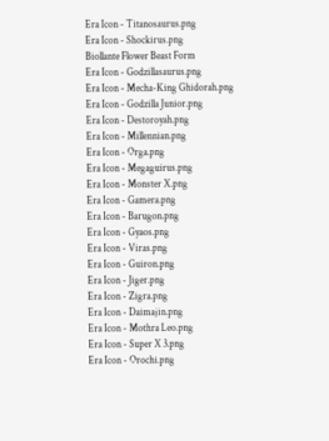Era Icon - Titanosaurus.png
Era Icon - Shockirus.png
Biollante Flower Beast Form
Era Icon - Godzillasaurus.png
Era Icon - Mecha-King Ghidorah.png
Era Icon - Godzilla Junior.png
Era Icon - Destoroyah.png
Era Icon - Millennian.png
Era Icon - Orga.png
Era Icon - Megaguirus.png
Era Icon - Monster X.png
Era Icon - Gamera.png
Era Icon - Barugon.png
Era Icon - Gyaos.png
Era Icon - Viras.png
Era Icon - Guiron.png
Era Icon - Jiger.png
Era Icon - Zigra.png
Era Icon - Daimajin.png
Era Icon - Mothra Leo.png
Era Icon - Super X 3.png
Era Icon - Orochi.png